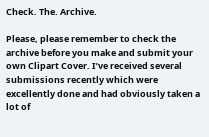Check. The. Archive.

Please, please remember to check the archive before you make and submit your own Clipart Cover. I’ve received several submissions recently which were excellently done and had obviously taken a lot of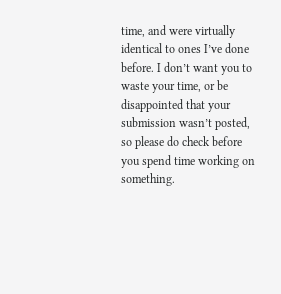time, and were virtually identical to ones I’ve done before. I don’t want you to waste your time, or be disappointed that your submission wasn’t posted, so please do check before you spend time working on something.